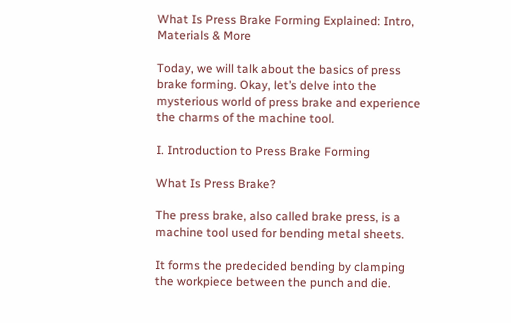What Is Press Brake Forming Explained: Intro, Materials & More

Today, we will talk about the basics of press brake forming. Okay, let’s delve into the mysterious world of press brake and experience the charms of the machine tool.

I. Introduction to Press Brake Forming

What Is Press Brake?

The press brake, also called brake press, is a machine tool used for bending metal sheets.

It forms the predecided bending by clamping the workpiece between the punch and die.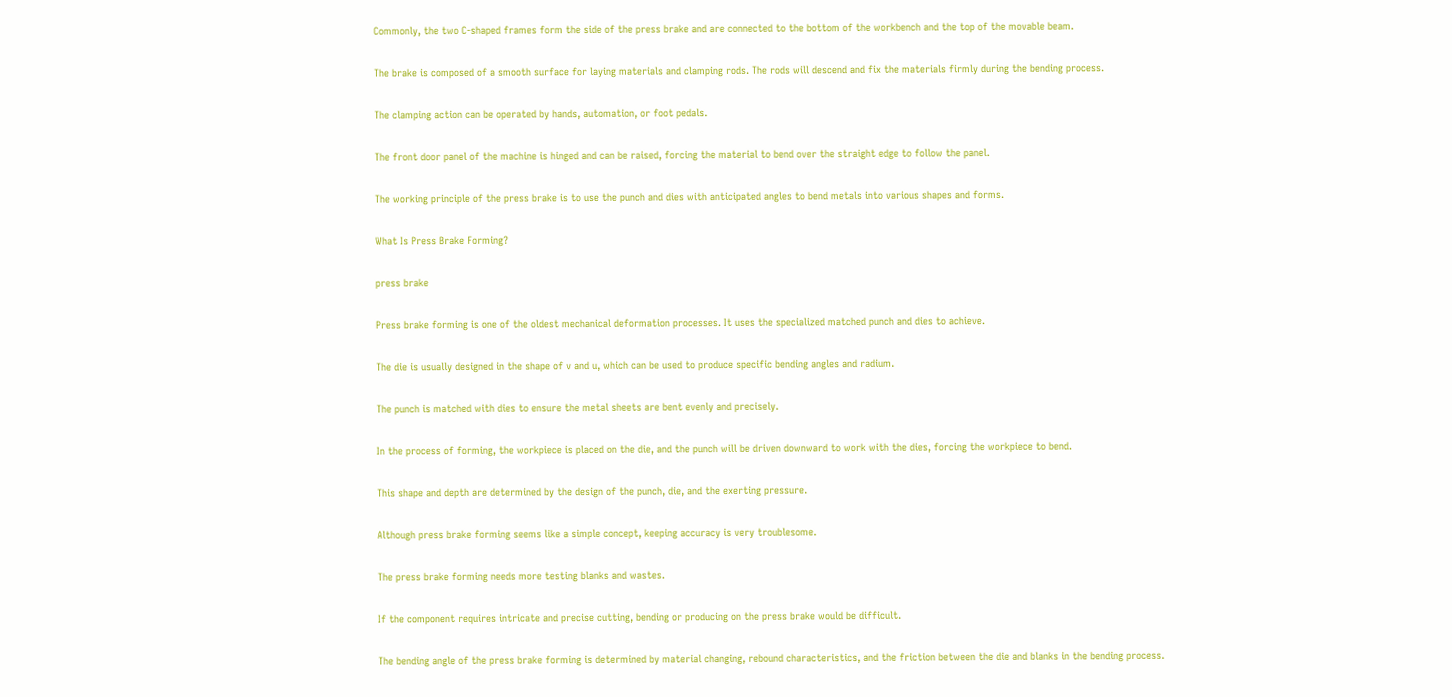Commonly, the two C-shaped frames form the side of the press brake and are connected to the bottom of the workbench and the top of the movable beam.

The brake is composed of a smooth surface for laying materials and clamping rods. The rods will descend and fix the materials firmly during the bending process.

The clamping action can be operated by hands, automation, or foot pedals.

The front door panel of the machine is hinged and can be raised, forcing the material to bend over the straight edge to follow the panel.

The working principle of the press brake is to use the punch and dies with anticipated angles to bend metals into various shapes and forms.

What Is Press Brake Forming?

press brake

Press brake forming is one of the oldest mechanical deformation processes. It uses the specialized matched punch and dies to achieve.

The die is usually designed in the shape of v and u, which can be used to produce specific bending angles and radium.

The punch is matched with dies to ensure the metal sheets are bent evenly and precisely.

In the process of forming, the workpiece is placed on the die, and the punch will be driven downward to work with the dies, forcing the workpiece to bend.

This shape and depth are determined by the design of the punch, die, and the exerting pressure.

Although press brake forming seems like a simple concept, keeping accuracy is very troublesome.

The press brake forming needs more testing blanks and wastes.

If the component requires intricate and precise cutting, bending or producing on the press brake would be difficult.

The bending angle of the press brake forming is determined by material changing, rebound characteristics, and the friction between the die and blanks in the bending process.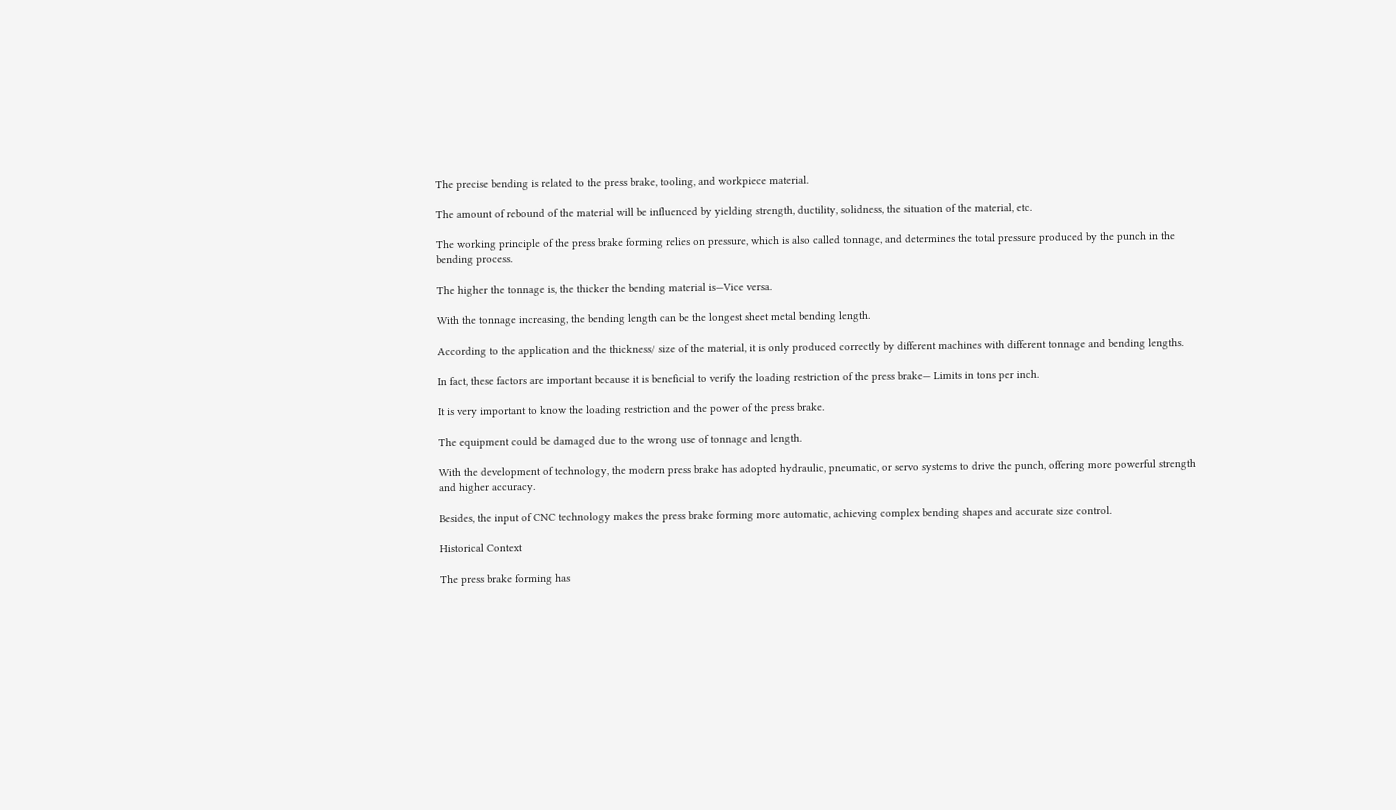The precise bending is related to the press brake, tooling, and workpiece material.

The amount of rebound of the material will be influenced by yielding strength, ductility, solidness, the situation of the material, etc.

The working principle of the press brake forming relies on pressure, which is also called tonnage, and determines the total pressure produced by the punch in the bending process.

The higher the tonnage is, the thicker the bending material is—Vice versa.

With the tonnage increasing, the bending length can be the longest sheet metal bending length.

According to the application and the thickness/ size of the material, it is only produced correctly by different machines with different tonnage and bending lengths.

In fact, these factors are important because it is beneficial to verify the loading restriction of the press brake— Limits in tons per inch.

It is very important to know the loading restriction and the power of the press brake.

The equipment could be damaged due to the wrong use of tonnage and length.

With the development of technology, the modern press brake has adopted hydraulic, pneumatic, or servo systems to drive the punch, offering more powerful strength and higher accuracy.

Besides, the input of CNC technology makes the press brake forming more automatic, achieving complex bending shapes and accurate size control.

Historical Context

The press brake forming has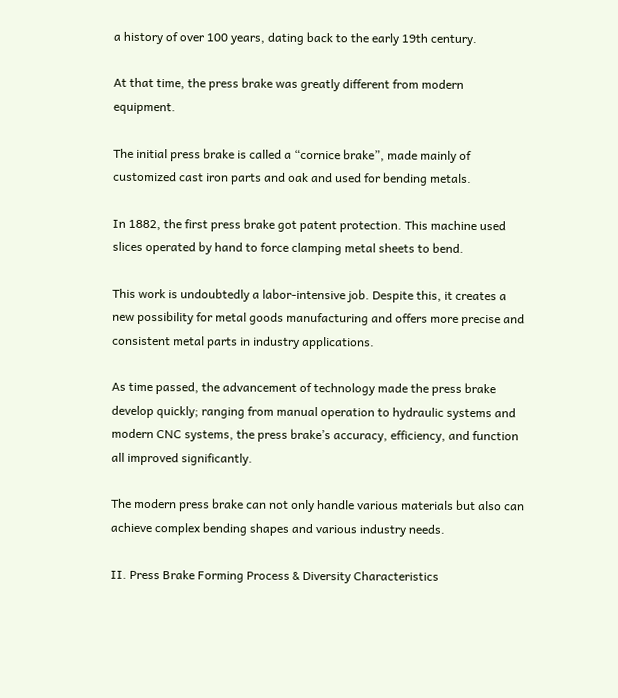a history of over 100 years, dating back to the early 19th century.

At that time, the press brake was greatly different from modern equipment.

The initial press brake is called a “cornice brake”, made mainly of customized cast iron parts and oak and used for bending metals.

In 1882, the first press brake got patent protection. This machine used slices operated by hand to force clamping metal sheets to bend.

This work is undoubtedly a labor-intensive job. Despite this, it creates a new possibility for metal goods manufacturing and offers more precise and consistent metal parts in industry applications.

As time passed, the advancement of technology made the press brake develop quickly; ranging from manual operation to hydraulic systems and modern CNC systems, the press brake’s accuracy, efficiency, and function all improved significantly.

The modern press brake can not only handle various materials but also can achieve complex bending shapes and various industry needs.

II. Press Brake Forming Process & Diversity Characteristics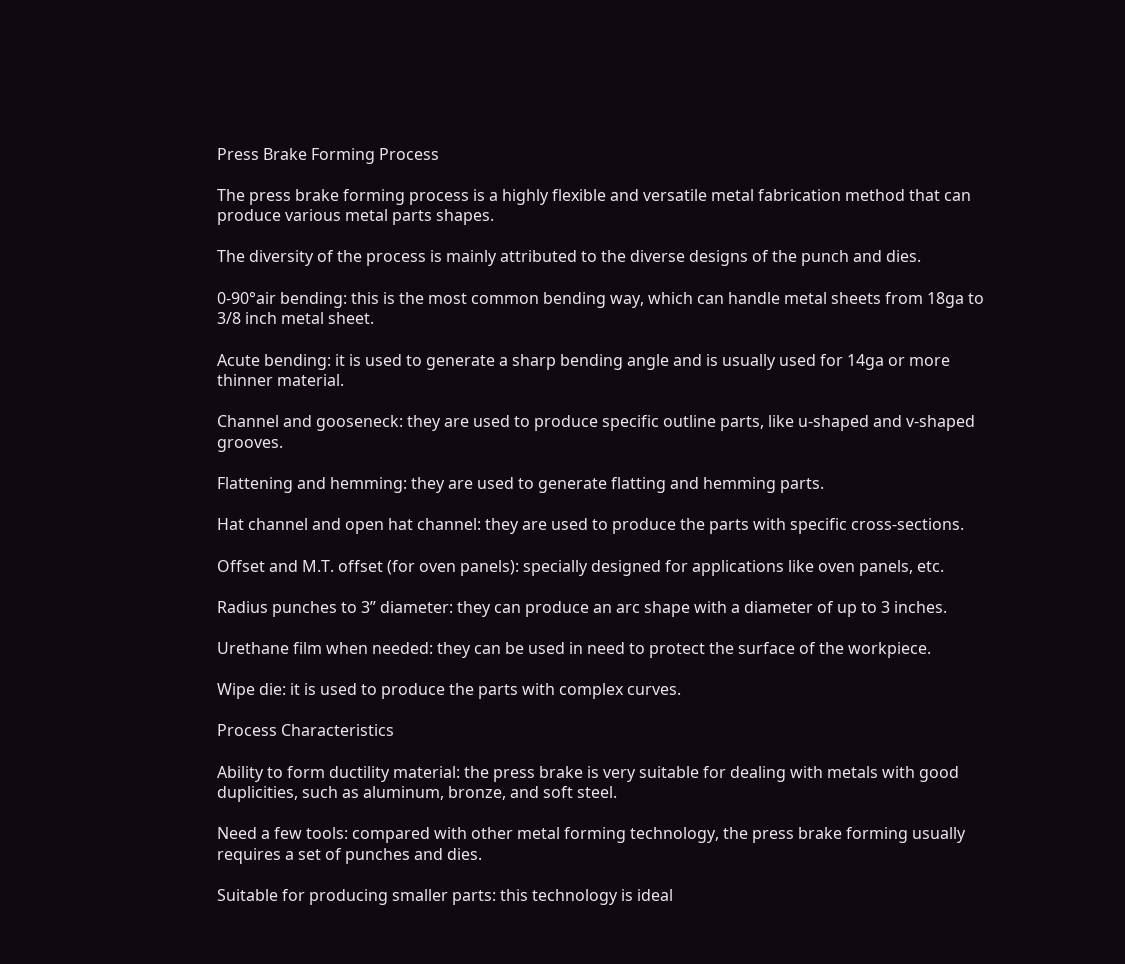Press Brake Forming Process

The press brake forming process is a highly flexible and versatile metal fabrication method that can produce various metal parts shapes.

The diversity of the process is mainly attributed to the diverse designs of the punch and dies.

0-90°air bending: this is the most common bending way, which can handle metal sheets from 18ga to 3/8 inch metal sheet.

Acute bending: it is used to generate a sharp bending angle and is usually used for 14ga or more thinner material.

Channel and gooseneck: they are used to produce specific outline parts, like u-shaped and v-shaped grooves.

Flattening and hemming: they are used to generate flatting and hemming parts.

Hat channel and open hat channel: they are used to produce the parts with specific cross-sections.

Offset and M.T. offset (for oven panels): specially designed for applications like oven panels, etc.

Radius punches to 3” diameter: they can produce an arc shape with a diameter of up to 3 inches.

Urethane film when needed: they can be used in need to protect the surface of the workpiece.

Wipe die: it is used to produce the parts with complex curves.

Process Characteristics

Ability to form ductility material: the press brake is very suitable for dealing with metals with good duplicities, such as aluminum, bronze, and soft steel.

Need a few tools: compared with other metal forming technology, the press brake forming usually requires a set of punches and dies.

Suitable for producing smaller parts: this technology is ideal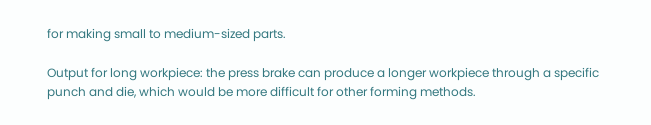for making small to medium-sized parts.

Output for long workpiece: the press brake can produce a longer workpiece through a specific punch and die, which would be more difficult for other forming methods.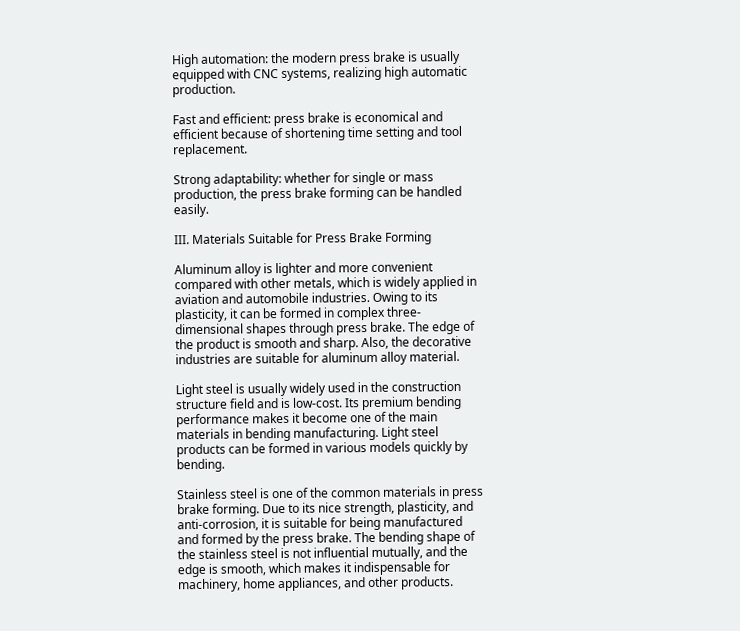High automation: the modern press brake is usually equipped with CNC systems, realizing high automatic production.

Fast and efficient: press brake is economical and efficient because of shortening time setting and tool replacement.

Strong adaptability: whether for single or mass production, the press brake forming can be handled easily.

III. Materials Suitable for Press Brake Forming

Aluminum alloy is lighter and more convenient compared with other metals, which is widely applied in aviation and automobile industries. Owing to its plasticity, it can be formed in complex three-dimensional shapes through press brake. The edge of the product is smooth and sharp. Also, the decorative industries are suitable for aluminum alloy material.

Light steel is usually widely used in the construction structure field and is low-cost. Its premium bending performance makes it become one of the main materials in bending manufacturing. Light steel products can be formed in various models quickly by bending.

Stainless steel is one of the common materials in press brake forming. Due to its nice strength, plasticity, and anti-corrosion, it is suitable for being manufactured and formed by the press brake. The bending shape of the stainless steel is not influential mutually, and the edge is smooth, which makes it indispensable for machinery, home appliances, and other products.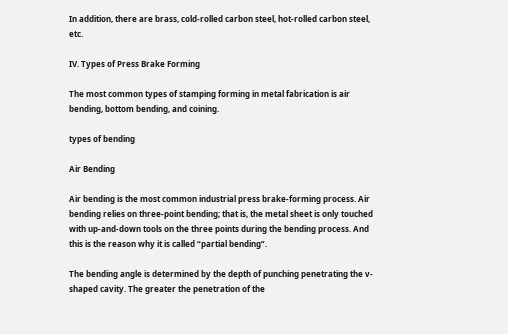In addition, there are brass, cold-rolled carbon steel, hot-rolled carbon steel, etc.

IV. Types of Press Brake Forming

The most common types of stamping forming in metal fabrication is air bending, bottom bending, and coining.

types of bending

Air Bending

Air bending is the most common industrial press brake-forming process. Air bending relies on three-point bending; that is, the metal sheet is only touched with up-and-down tools on the three points during the bending process. And this is the reason why it is called “partial bending”.

The bending angle is determined by the depth of punching penetrating the v-shaped cavity. The greater the penetration of the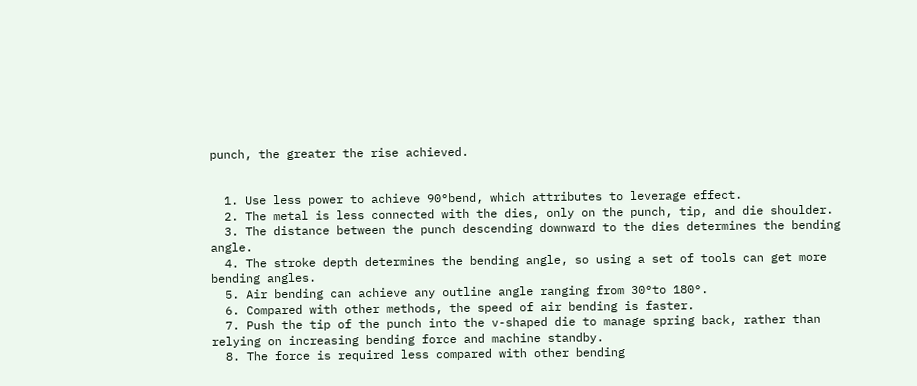punch, the greater the rise achieved.


  1. Use less power to achieve 90°bend, which attributes to leverage effect.
  2. The metal is less connected with the dies, only on the punch, tip, and die shoulder.
  3. The distance between the punch descending downward to the dies determines the bending angle.
  4. The stroke depth determines the bending angle, so using a set of tools can get more bending angles.
  5. Air bending can achieve any outline angle ranging from 30°to 180°.
  6. Compared with other methods, the speed of air bending is faster.
  7. Push the tip of the punch into the v-shaped die to manage spring back, rather than relying on increasing bending force and machine standby.
  8. The force is required less compared with other bending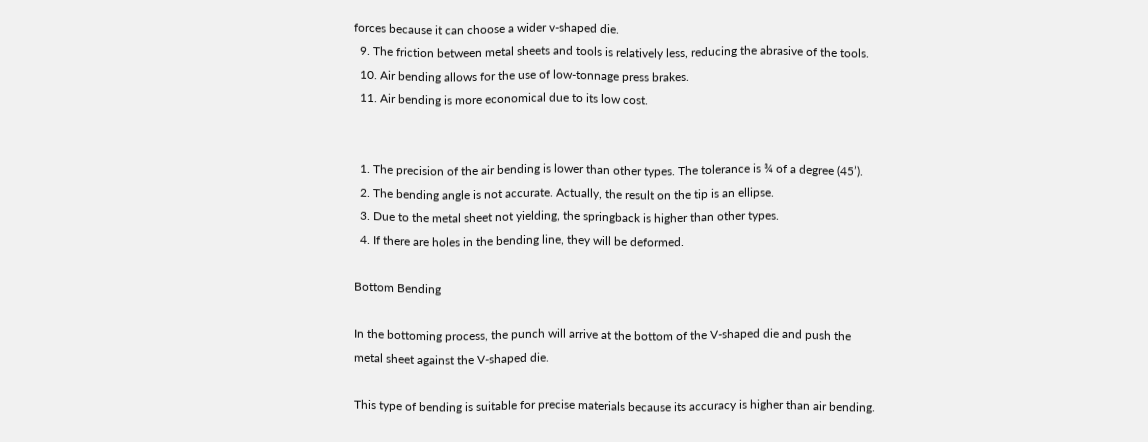forces because it can choose a wider v-shaped die.
  9. The friction between metal sheets and tools is relatively less, reducing the abrasive of the tools.
  10. Air bending allows for the use of low-tonnage press brakes.
  11. Air bending is more economical due to its low cost.


  1. The precision of the air bending is lower than other types. The tolerance is ¾ of a degree (45’).
  2. The bending angle is not accurate. Actually, the result on the tip is an ellipse.
  3. Due to the metal sheet not yielding, the springback is higher than other types.
  4. If there are holes in the bending line, they will be deformed.

Bottom Bending

In the bottoming process, the punch will arrive at the bottom of the V-shaped die and push the metal sheet against the V-shaped die.

This type of bending is suitable for precise materials because its accuracy is higher than air bending.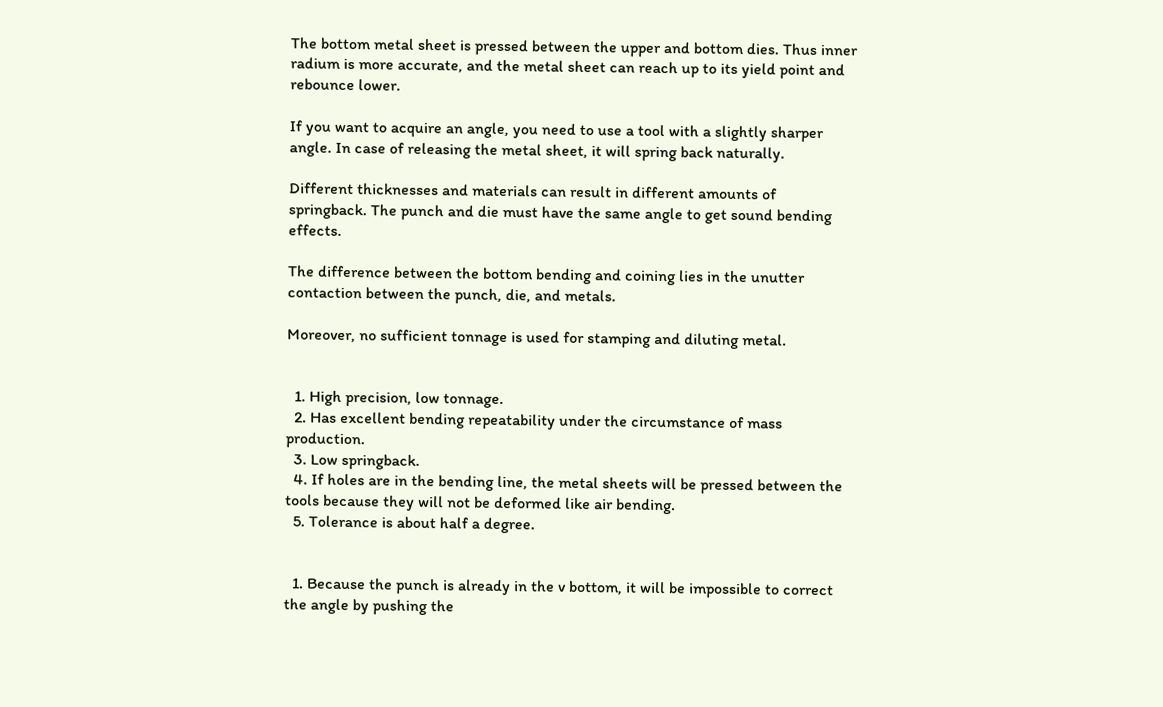The bottom metal sheet is pressed between the upper and bottom dies. Thus inner radium is more accurate, and the metal sheet can reach up to its yield point and rebounce lower.

If you want to acquire an angle, you need to use a tool with a slightly sharper angle. In case of releasing the metal sheet, it will spring back naturally.

Different thicknesses and materials can result in different amounts of springback. The punch and die must have the same angle to get sound bending effects.

The difference between the bottom bending and coining lies in the unutter contaction between the punch, die, and metals.

Moreover, no sufficient tonnage is used for stamping and diluting metal.


  1. High precision, low tonnage.
  2. Has excellent bending repeatability under the circumstance of mass production.
  3. Low springback.
  4. If holes are in the bending line, the metal sheets will be pressed between the tools because they will not be deformed like air bending.
  5. Tolerance is about half a degree.


  1. Because the punch is already in the v bottom, it will be impossible to correct the angle by pushing the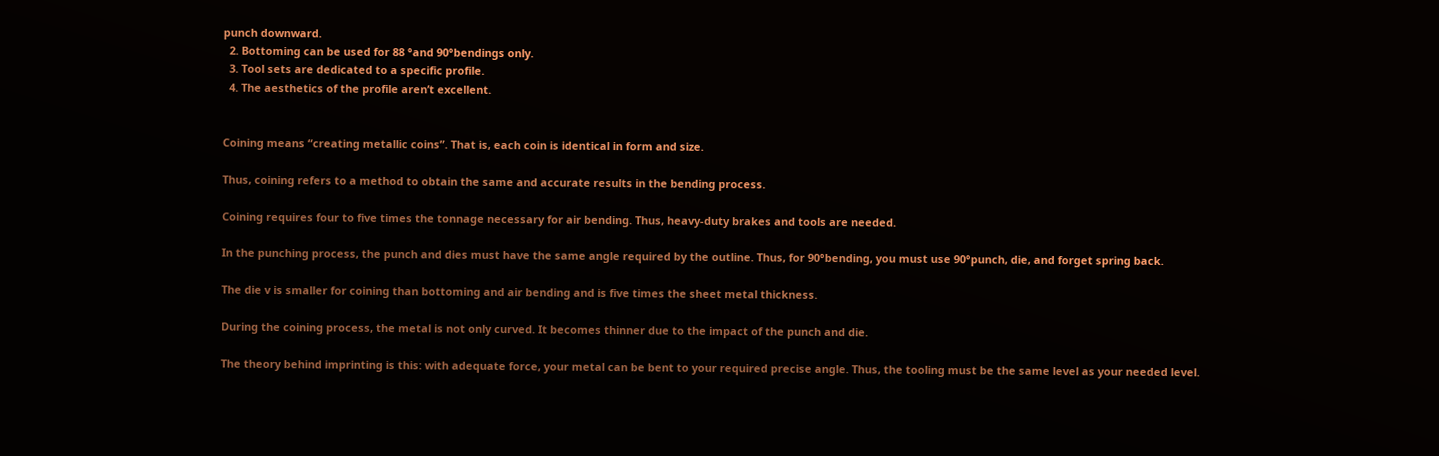punch downward.
  2. Bottoming can be used for 88 °and 90°bendings only.
  3. Tool sets are dedicated to a specific profile.
  4. The aesthetics of the profile aren’t excellent.


Coining means “creating metallic coins”. That is, each coin is identical in form and size.

Thus, coining refers to a method to obtain the same and accurate results in the bending process.

Coining requires four to five times the tonnage necessary for air bending. Thus, heavy-duty brakes and tools are needed.

In the punching process, the punch and dies must have the same angle required by the outline. Thus, for 90°bending, you must use 90°punch, die, and forget spring back.

The die v is smaller for coining than bottoming and air bending and is five times the sheet metal thickness.

During the coining process, the metal is not only curved. It becomes thinner due to the impact of the punch and die.

The theory behind imprinting is this: with adequate force, your metal can be bent to your required precise angle. Thus, the tooling must be the same level as your needed level.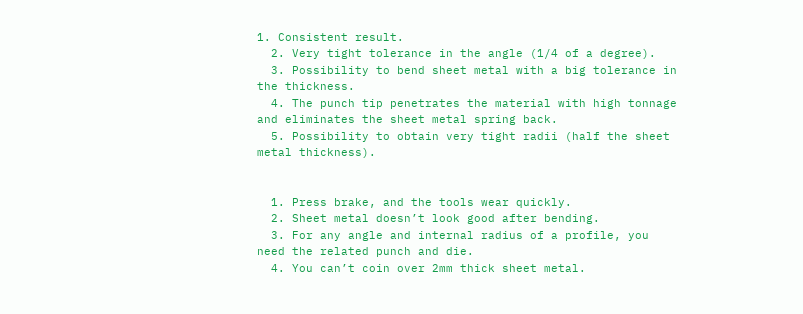1. Consistent result.
  2. Very tight tolerance in the angle (1/4 of a degree).
  3. Possibility to bend sheet metal with a big tolerance in the thickness.
  4. The punch tip penetrates the material with high tonnage and eliminates the sheet metal spring back.
  5. Possibility to obtain very tight radii (half the sheet metal thickness).


  1. Press brake, and the tools wear quickly.
  2. Sheet metal doesn’t look good after bending.
  3. For any angle and internal radius of a profile, you need the related punch and die.
  4. You can’t coin over 2mm thick sheet metal.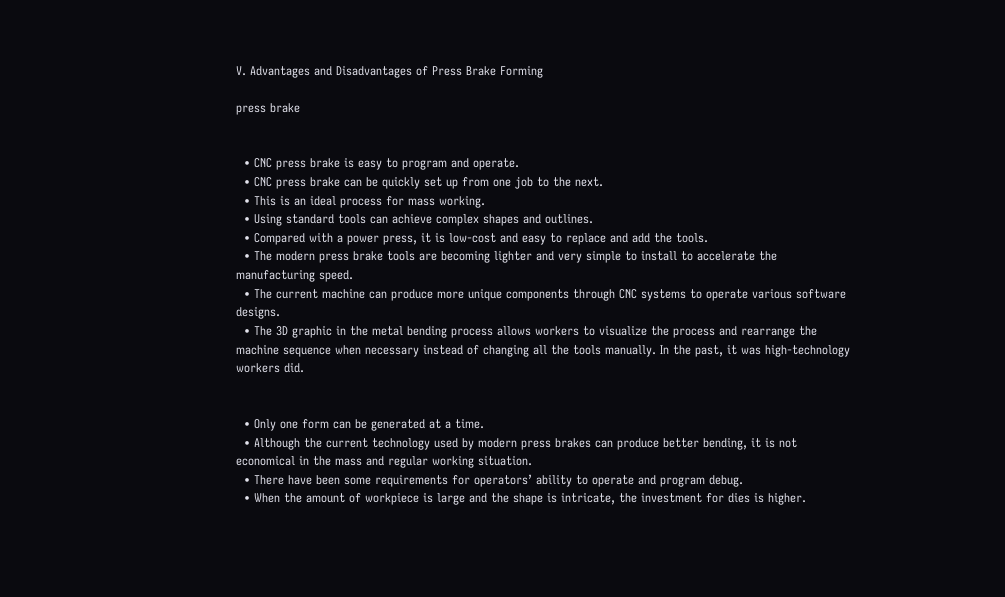V. Advantages and Disadvantages of Press Brake Forming

press brake


  • CNC press brake is easy to program and operate.
  • CNC press brake can be quickly set up from one job to the next.
  • This is an ideal process for mass working.
  • Using standard tools can achieve complex shapes and outlines.
  • Compared with a power press, it is low-cost and easy to replace and add the tools.
  • The modern press brake tools are becoming lighter and very simple to install to accelerate the manufacturing speed.
  • The current machine can produce more unique components through CNC systems to operate various software designs.
  • The 3D graphic in the metal bending process allows workers to visualize the process and rearrange the machine sequence when necessary instead of changing all the tools manually. In the past, it was high-technology workers did.


  • Only one form can be generated at a time.
  • Although the current technology used by modern press brakes can produce better bending, it is not economical in the mass and regular working situation.
  • There have been some requirements for operators’ ability to operate and program debug.
  • When the amount of workpiece is large and the shape is intricate, the investment for dies is higher.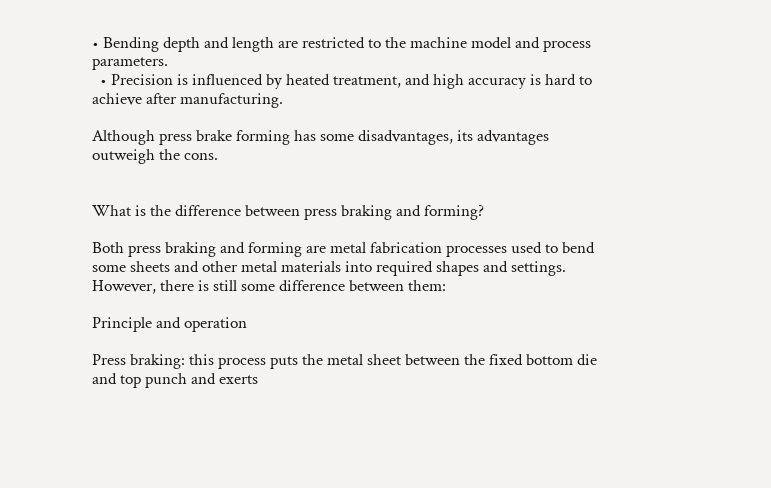• Bending depth and length are restricted to the machine model and process parameters.
  • Precision is influenced by heated treatment, and high accuracy is hard to achieve after manufacturing.

Although press brake forming has some disadvantages, its advantages outweigh the cons.


What is the difference between press braking and forming?

Both press braking and forming are metal fabrication processes used to bend some sheets and other metal materials into required shapes and settings. However, there is still some difference between them:

Principle and operation

Press braking: this process puts the metal sheet between the fixed bottom die and top punch and exerts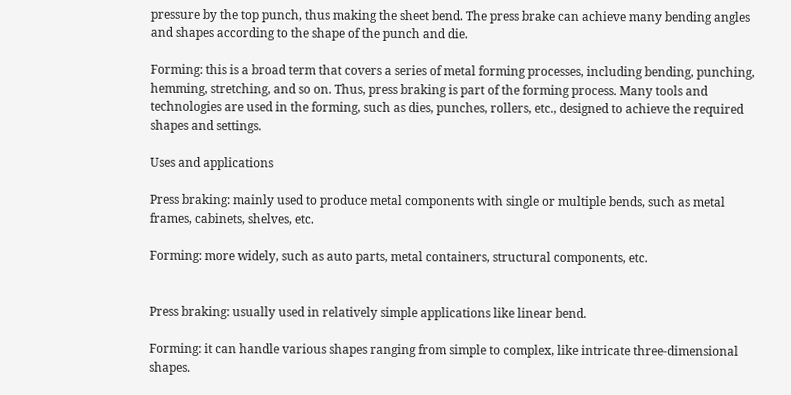pressure by the top punch, thus making the sheet bend. The press brake can achieve many bending angles and shapes according to the shape of the punch and die.

Forming: this is a broad term that covers a series of metal forming processes, including bending, punching, hemming, stretching, and so on. Thus, press braking is part of the forming process. Many tools and technologies are used in the forming, such as dies, punches, rollers, etc., designed to achieve the required shapes and settings.

Uses and applications

Press braking: mainly used to produce metal components with single or multiple bends, such as metal frames, cabinets, shelves, etc.

Forming: more widely, such as auto parts, metal containers, structural components, etc.


Press braking: usually used in relatively simple applications like linear bend.

Forming: it can handle various shapes ranging from simple to complex, like intricate three-dimensional shapes.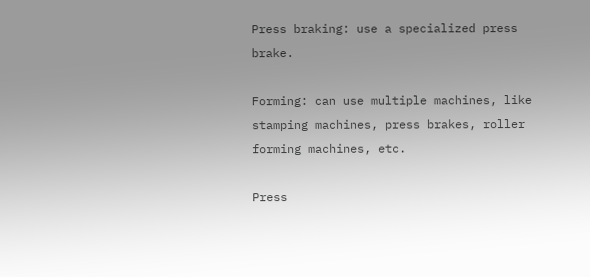Press braking: use a specialized press brake.

Forming: can use multiple machines, like stamping machines, press brakes, roller forming machines, etc.

Press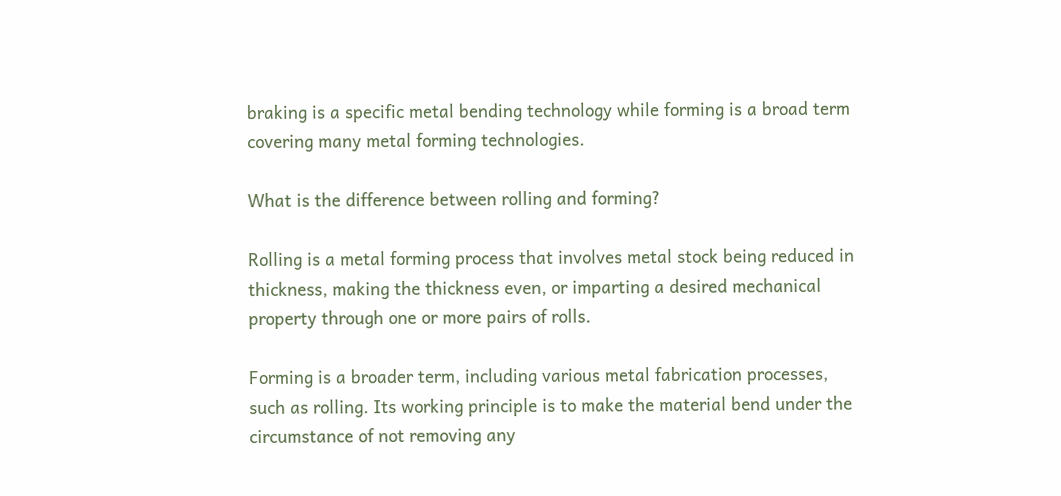braking is a specific metal bending technology while forming is a broad term covering many metal forming technologies.

What is the difference between rolling and forming?

Rolling is a metal forming process that involves metal stock being reduced in thickness, making the thickness even, or imparting a desired mechanical property through one or more pairs of rolls.

Forming is a broader term, including various metal fabrication processes, such as rolling. Its working principle is to make the material bend under the circumstance of not removing any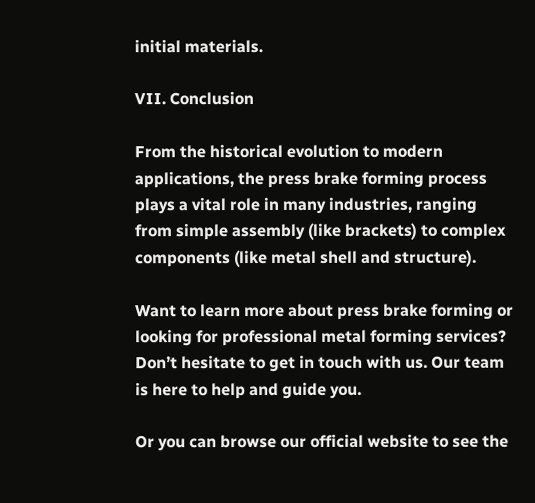initial materials.

VII. Conclusion

From the historical evolution to modern applications, the press brake forming process plays a vital role in many industries, ranging from simple assembly (like brackets) to complex components (like metal shell and structure).

Want to learn more about press brake forming or looking for professional metal forming services? Don’t hesitate to get in touch with us. Our team is here to help and guide you.

Or you can browse our official website to see the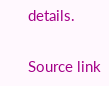details.

Source link